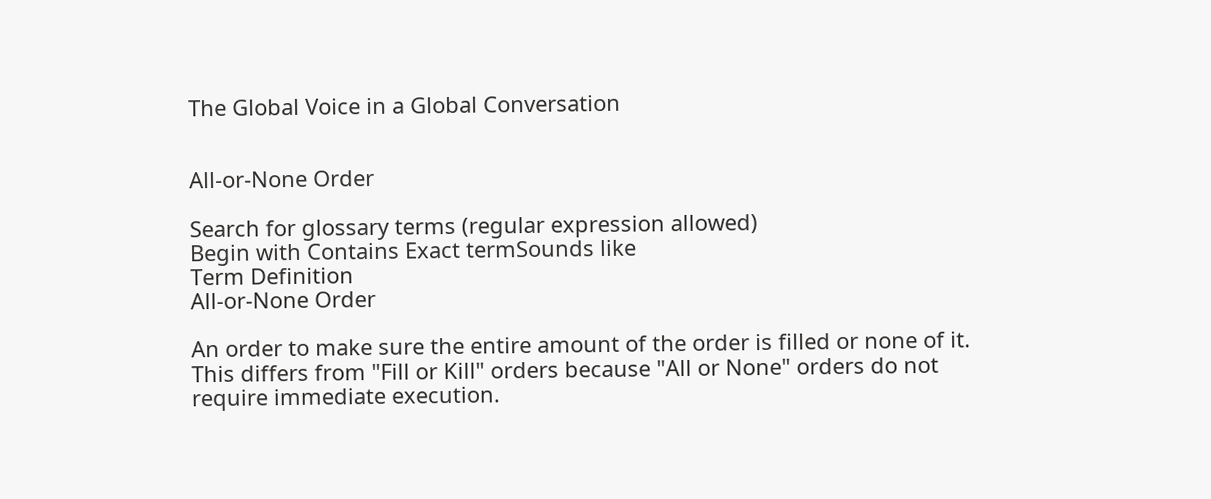The Global Voice in a Global Conversation


All-or-None Order

Search for glossary terms (regular expression allowed)
Begin with Contains Exact termSounds like
Term Definition
All-or-None Order

An order to make sure the entire amount of the order is filled or none of it. This differs from "Fill or Kill" orders because "All or None" orders do not require immediate execution.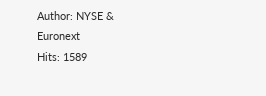Author: NYSE & Euronext
Hits: 1589